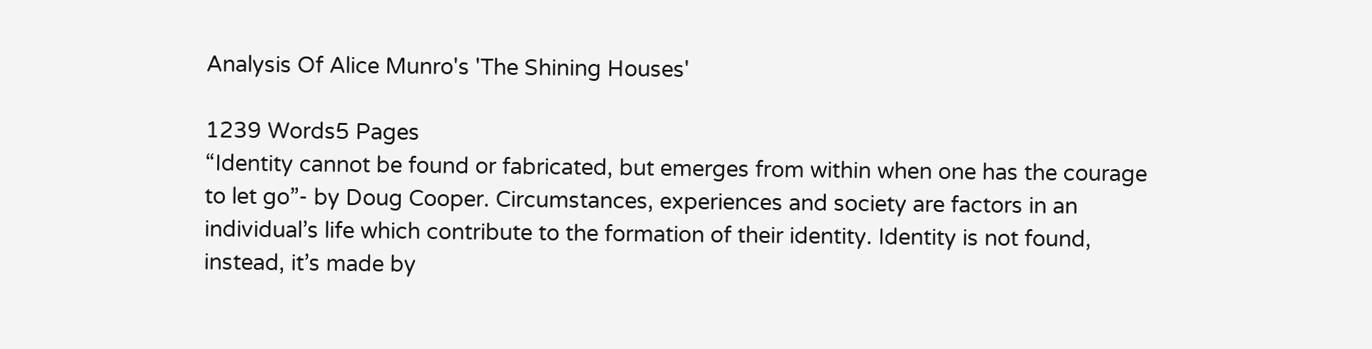Analysis Of Alice Munro's 'The Shining Houses'

1239 Words5 Pages
“Identity cannot be found or fabricated, but emerges from within when one has the courage to let go”- by Doug Cooper. Circumstances, experiences and society are factors in an individual’s life which contribute to the formation of their identity. Identity is not found, instead, it’s made by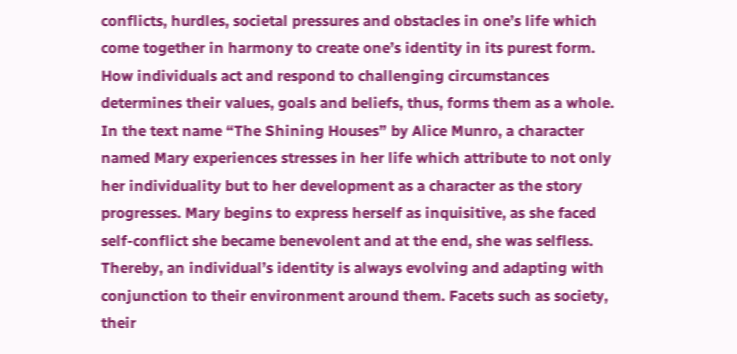conflicts, hurdles, societal pressures and obstacles in one’s life which come together in harmony to create one’s identity in its purest form. How individuals act and respond to challenging circumstances determines their values, goals and beliefs, thus, forms them as a whole. In the text name “The Shining Houses” by Alice Munro, a character named Mary experiences stresses in her life which attribute to not only her individuality but to her development as a character as the story progresses. Mary begins to express herself as inquisitive, as she faced self-conflict she became benevolent and at the end, she was selfless. Thereby, an individual’s identity is always evolving and adapting with conjunction to their environment around them. Facets such as society, their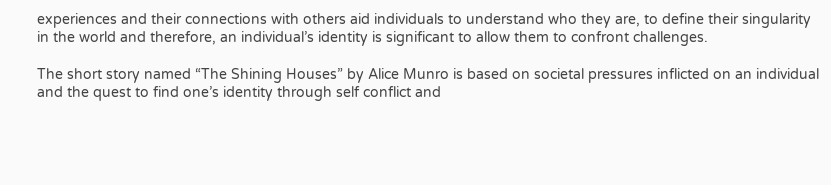experiences and their connections with others aid individuals to understand who they are, to define their singularity in the world and therefore, an individual’s identity is significant to allow them to confront challenges.

The short story named “The Shining Houses” by Alice Munro is based on societal pressures inflicted on an individual and the quest to find one’s identity through self conflict and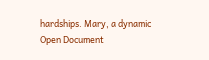hardships. Mary, a dynamic
Open Document